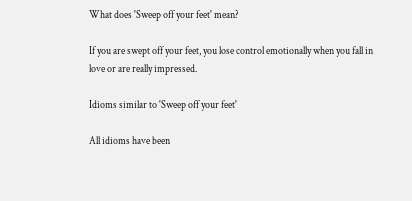What does 'Sweep off your feet' mean?

If you are swept off your feet, you lose control emotionally when you fall in love or are really impressed.

Idioms similar to 'Sweep off your feet'

All idioms have been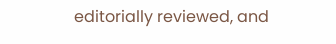editorially reviewed, and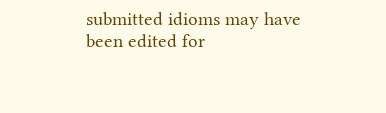submitted idioms may have been edited for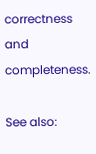correctness and completeness.

See also: